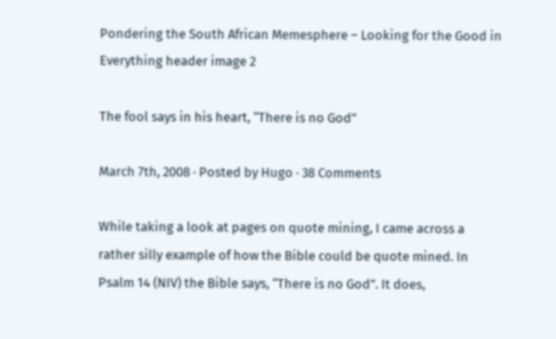Pondering the South African Memesphere – Looking for the Good in Everything header image 2

The fool says in his heart, “There is no God”

March 7th, 2008 · Posted by Hugo · 38 Comments

While taking a look at pages on quote mining, I came across a rather silly example of how the Bible could be quote mined. In Psalm 14 (NIV) the Bible says, “There is no God”. It does,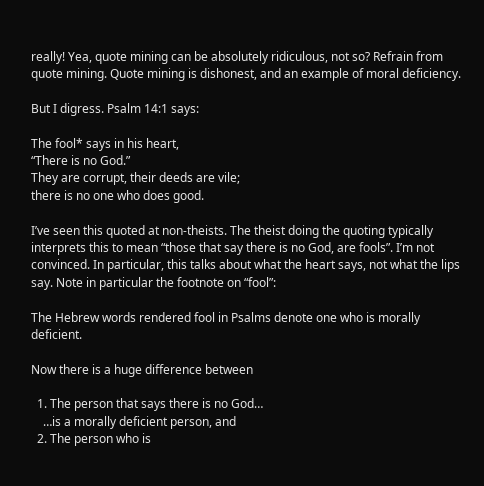really! Yea, quote mining can be absolutely ridiculous, not so? Refrain from quote mining. Quote mining is dishonest, and an example of moral deficiency.

But I digress. Psalm 14:1 says:

The fool* says in his heart,
“There is no God.”
They are corrupt, their deeds are vile;
there is no one who does good.

I’ve seen this quoted at non-theists. The theist doing the quoting typically interprets this to mean “those that say there is no God, are fools”. I’m not convinced. In particular, this talks about what the heart says, not what the lips say. Note in particular the footnote on “fool”:

The Hebrew words rendered fool in Psalms denote one who is morally deficient.

Now there is a huge difference between

  1. The person that says there is no God…
    …is a morally deficient person, and
  2. The person who is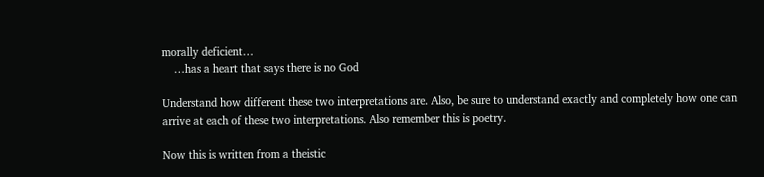morally deficient…
    …has a heart that says there is no God

Understand how different these two interpretations are. Also, be sure to understand exactly and completely how one can arrive at each of these two interpretations. Also remember this is poetry.

Now this is written from a theistic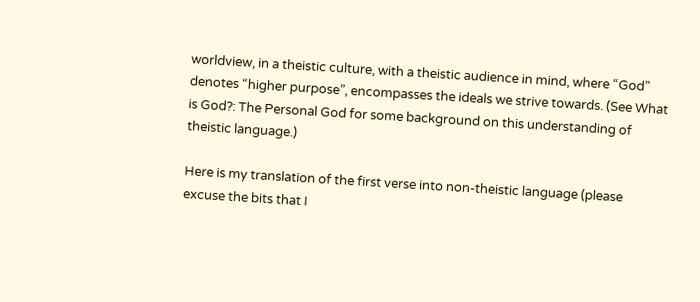worldview, in a theistic culture, with a theistic audience in mind, where “God” denotes “higher purpose”, encompasses the ideals we strive towards. (See What is God?: The Personal God for some background on this understanding of theistic language.)

Here is my translation of the first verse into non-theistic language (please excuse the bits that I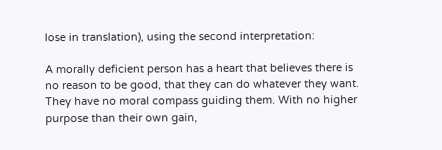lose in translation), using the second interpretation:

A morally deficient person has a heart that believes there is no reason to be good, that they can do whatever they want. They have no moral compass guiding them. With no higher purpose than their own gain,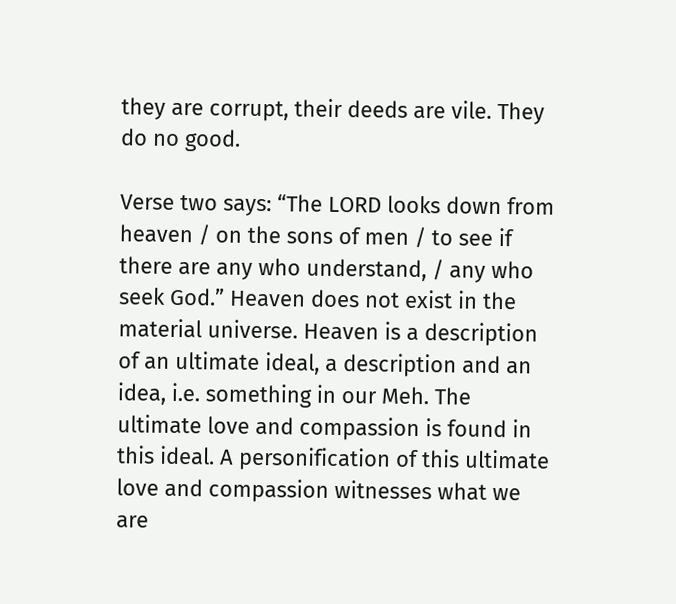they are corrupt, their deeds are vile. They do no good.

Verse two says: “The LORD looks down from heaven / on the sons of men / to see if there are any who understand, / any who seek God.” Heaven does not exist in the material universe. Heaven is a description of an ultimate ideal, a description and an idea, i.e. something in our Meh. The ultimate love and compassion is found in this ideal. A personification of this ultimate love and compassion witnesses what we are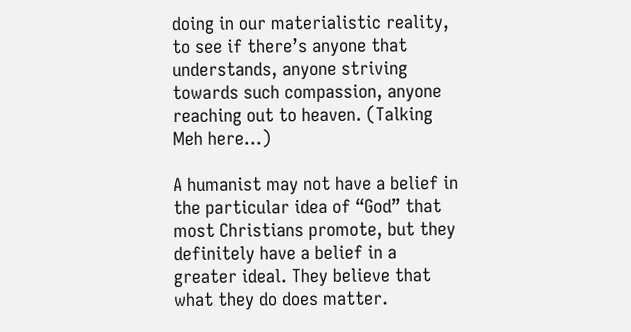doing in our materialistic reality, to see if there’s anyone that understands, anyone striving towards such compassion, anyone reaching out to heaven. (Talking Meh here…)

A humanist may not have a belief in the particular idea of “God” that most Christians promote, but they definitely have a belief in a greater ideal. They believe that what they do does matter.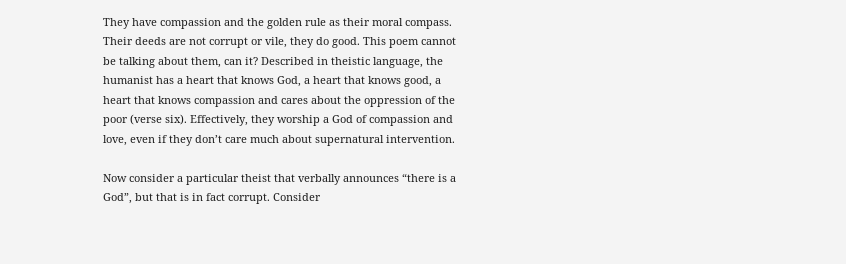They have compassion and the golden rule as their moral compass. Their deeds are not corrupt or vile, they do good. This poem cannot be talking about them, can it? Described in theistic language, the humanist has a heart that knows God, a heart that knows good, a heart that knows compassion and cares about the oppression of the poor (verse six). Effectively, they worship a God of compassion and love, even if they don’t care much about supernatural intervention.

Now consider a particular theist that verbally announces “there is a God”, but that is in fact corrupt. Consider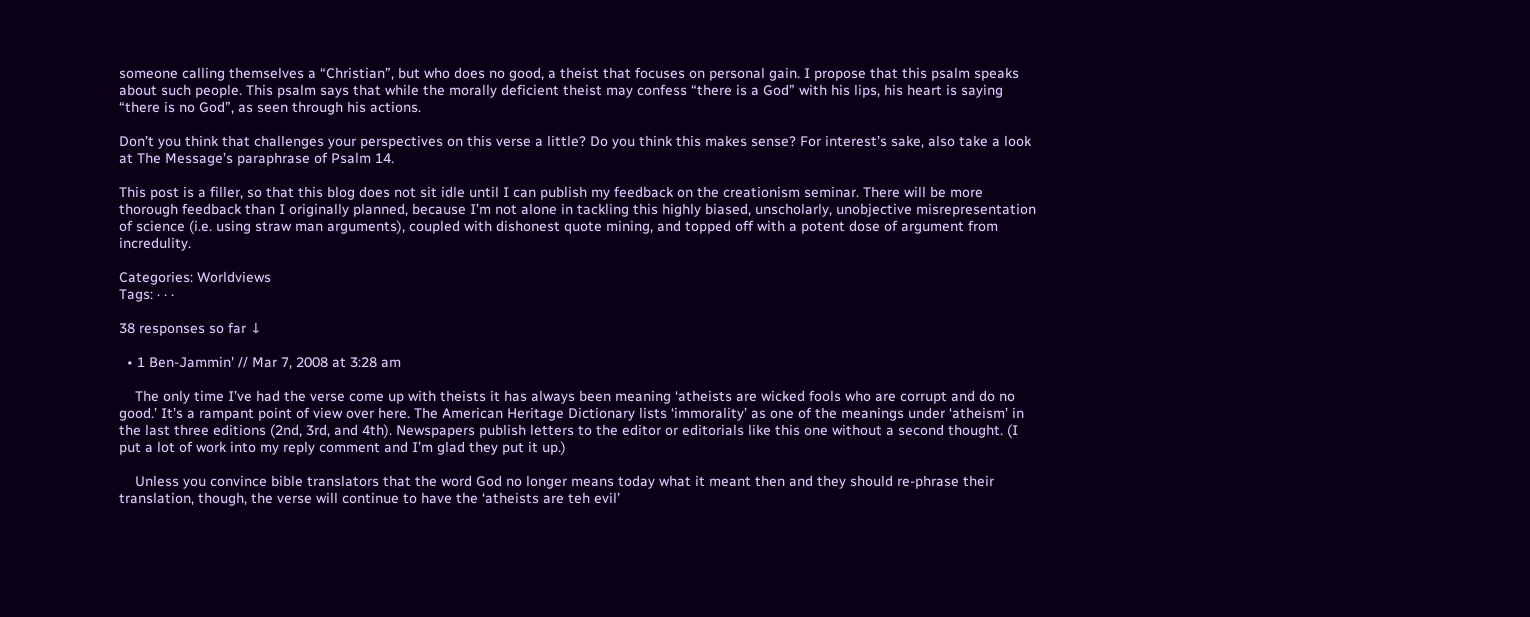someone calling themselves a “Christian”, but who does no good, a theist that focuses on personal gain. I propose that this psalm speaks about such people. This psalm says that while the morally deficient theist may confess “there is a God” with his lips, his heart is saying “there is no God”, as seen through his actions.

Don’t you think that challenges your perspectives on this verse a little? Do you think this makes sense? For interest’s sake, also take a look at The Message’s paraphrase of Psalm 14.

This post is a filler, so that this blog does not sit idle until I can publish my feedback on the creationism seminar. There will be more thorough feedback than I originally planned, because I’m not alone in tackling this highly biased, unscholarly, unobjective misrepresentation of science (i.e. using straw man arguments), coupled with dishonest quote mining, and topped off with a potent dose of argument from incredulity.

Categories: Worldviews
Tags: · · ·

38 responses so far ↓

  • 1 Ben-Jammin' // Mar 7, 2008 at 3:28 am

    The only time I’ve had the verse come up with theists it has always been meaning ‘atheists are wicked fools who are corrupt and do no good.’ It’s a rampant point of view over here. The American Heritage Dictionary lists ‘immorality’ as one of the meanings under ‘atheism’ in the last three editions (2nd, 3rd, and 4th). Newspapers publish letters to the editor or editorials like this one without a second thought. (I put a lot of work into my reply comment and I’m glad they put it up.)

    Unless you convince bible translators that the word God no longer means today what it meant then and they should re-phrase their translation, though, the verse will continue to have the ‘atheists are teh evil’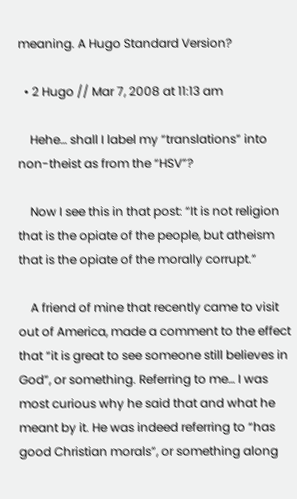meaning. A Hugo Standard Version?

  • 2 Hugo // Mar 7, 2008 at 11:13 am

    Hehe… shall I label my “translations” into non-theist as from the “HSV”?

    Now I see this in that post: “It is not religion that is the opiate of the people, but atheism that is the opiate of the morally corrupt.”

    A friend of mine that recently came to visit out of America, made a comment to the effect that “it is great to see someone still believes in God”, or something. Referring to me… I was most curious why he said that and what he meant by it. He was indeed referring to “has good Christian morals”, or something along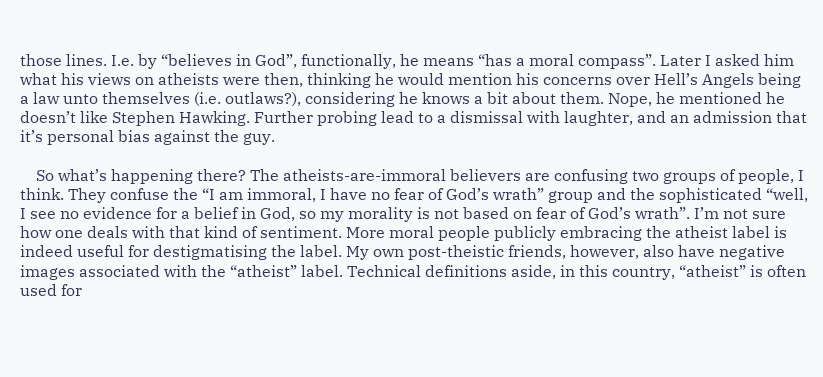those lines. I.e. by “believes in God”, functionally, he means “has a moral compass”. Later I asked him what his views on atheists were then, thinking he would mention his concerns over Hell’s Angels being a law unto themselves (i.e. outlaws?), considering he knows a bit about them. Nope, he mentioned he doesn’t like Stephen Hawking. Further probing lead to a dismissal with laughter, and an admission that it’s personal bias against the guy.

    So what’s happening there? The atheists-are-immoral believers are confusing two groups of people, I think. They confuse the “I am immoral, I have no fear of God’s wrath” group and the sophisticated “well, I see no evidence for a belief in God, so my morality is not based on fear of God’s wrath”. I’m not sure how one deals with that kind of sentiment. More moral people publicly embracing the atheist label is indeed useful for destigmatising the label. My own post-theistic friends, however, also have negative images associated with the “atheist” label. Technical definitions aside, in this country, “atheist” is often used for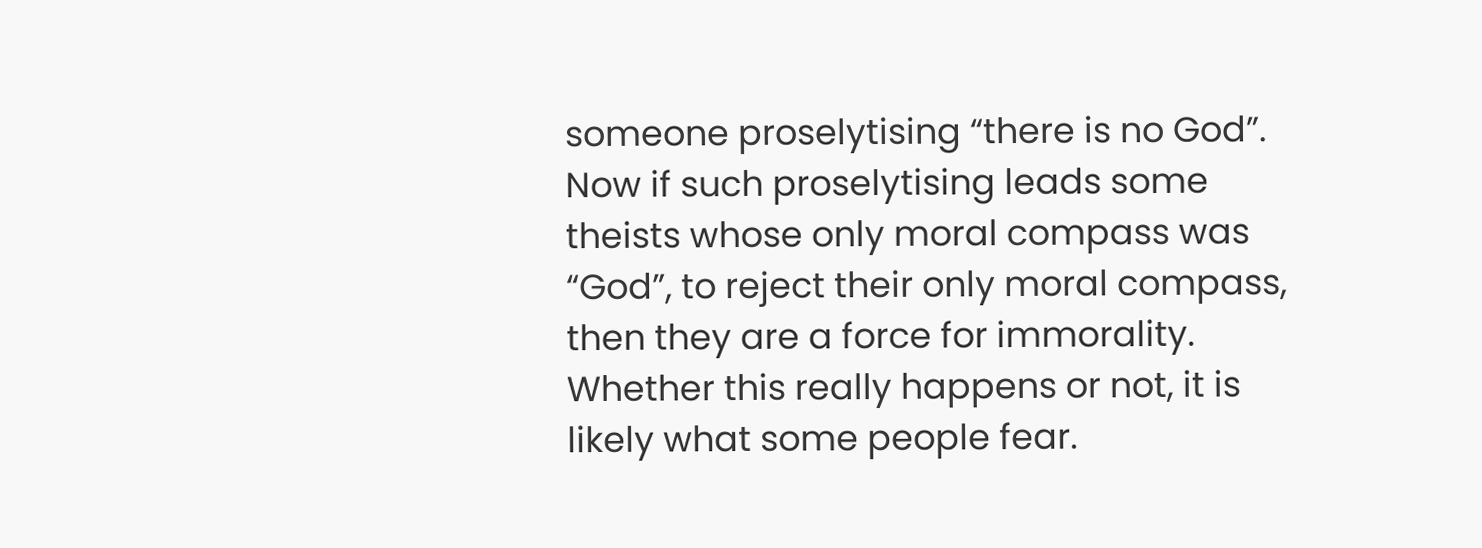someone proselytising “there is no God”. Now if such proselytising leads some theists whose only moral compass was “God”, to reject their only moral compass, then they are a force for immorality. Whether this really happens or not, it is likely what some people fear.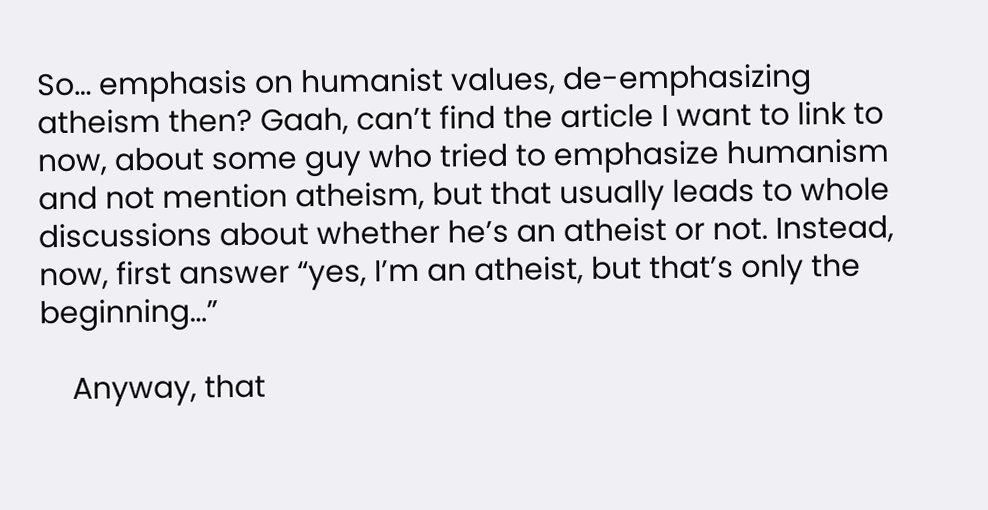So… emphasis on humanist values, de-emphasizing atheism then? Gaah, can’t find the article I want to link to now, about some guy who tried to emphasize humanism and not mention atheism, but that usually leads to whole discussions about whether he’s an atheist or not. Instead, now, first answer “yes, I’m an atheist, but that’s only the beginning…”

    Anyway, that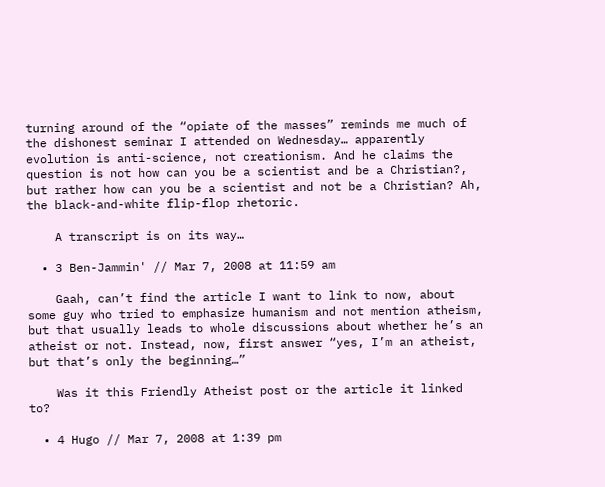turning around of the “opiate of the masses” reminds me much of the dishonest seminar I attended on Wednesday… apparently evolution is anti-science, not creationism. And he claims the question is not how can you be a scientist and be a Christian?, but rather how can you be a scientist and not be a Christian? Ah, the black-and-white flip-flop rhetoric.

    A transcript is on its way…

  • 3 Ben-Jammin' // Mar 7, 2008 at 11:59 am

    Gaah, can’t find the article I want to link to now, about some guy who tried to emphasize humanism and not mention atheism, but that usually leads to whole discussions about whether he’s an atheist or not. Instead, now, first answer “yes, I’m an atheist, but that’s only the beginning…”

    Was it this Friendly Atheist post or the article it linked to?

  • 4 Hugo // Mar 7, 2008 at 1:39 pm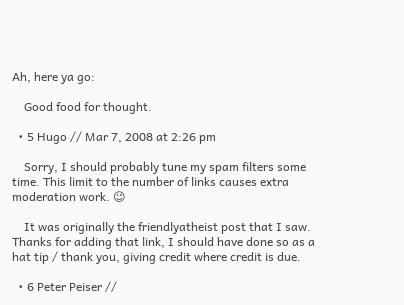Ah, here ya go:

    Good food for thought.

  • 5 Hugo // Mar 7, 2008 at 2:26 pm

    Sorry, I should probably tune my spam filters some time. This limit to the number of links causes extra moderation work. 😉

    It was originally the friendlyatheist post that I saw. Thanks for adding that link, I should have done so as a hat tip / thank you, giving credit where credit is due.

  • 6 Peter Peiser //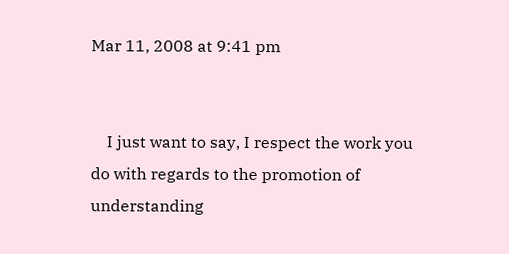Mar 11, 2008 at 9:41 pm


    I just want to say, I respect the work you do with regards to the promotion of understanding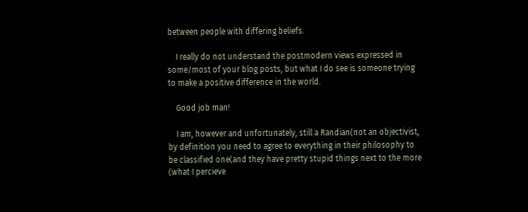between people with differing beliefs.

    I really do not understand the postmodern views expressed in some/most of your blog posts, but what I do see is someone trying to make a positive difference in the world.

    Good job man!

    I am, however and unfortunately, still a Randian(not an objectivist, by definition you need to agree to everything in their philosophy to be classified one(and they have pretty stupid things next to the more (what I percieve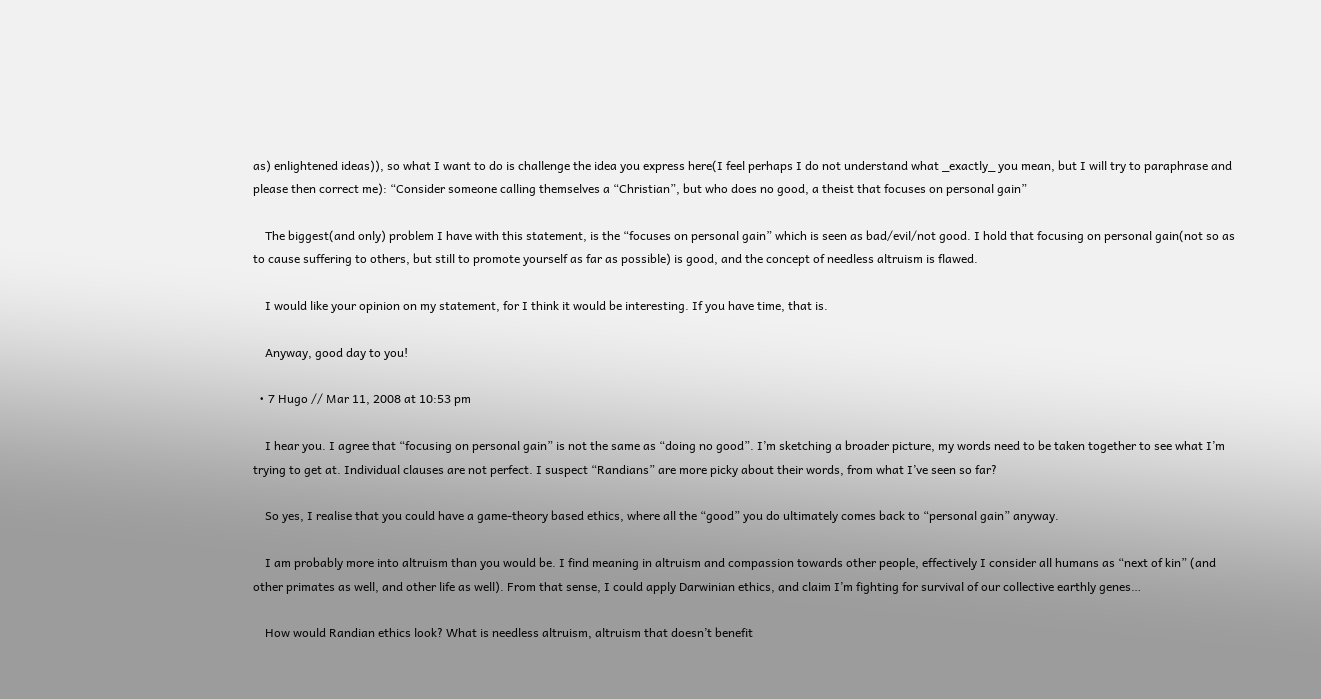as) enlightened ideas)), so what I want to do is challenge the idea you express here(I feel perhaps I do not understand what _exactly_ you mean, but I will try to paraphrase and please then correct me): “Consider someone calling themselves a “Christian”, but who does no good, a theist that focuses on personal gain”

    The biggest(and only) problem I have with this statement, is the “focuses on personal gain” which is seen as bad/evil/not good. I hold that focusing on personal gain(not so as to cause suffering to others, but still to promote yourself as far as possible) is good, and the concept of needless altruism is flawed.

    I would like your opinion on my statement, for I think it would be interesting. If you have time, that is.

    Anyway, good day to you!

  • 7 Hugo // Mar 11, 2008 at 10:53 pm

    I hear you. I agree that “focusing on personal gain” is not the same as “doing no good”. I’m sketching a broader picture, my words need to be taken together to see what I’m trying to get at. Individual clauses are not perfect. I suspect “Randians” are more picky about their words, from what I’ve seen so far?

    So yes, I realise that you could have a game-theory based ethics, where all the “good” you do ultimately comes back to “personal gain” anyway.

    I am probably more into altruism than you would be. I find meaning in altruism and compassion towards other people, effectively I consider all humans as “next of kin” (and other primates as well, and other life as well). From that sense, I could apply Darwinian ethics, and claim I’m fighting for survival of our collective earthly genes…

    How would Randian ethics look? What is needless altruism, altruism that doesn’t benefit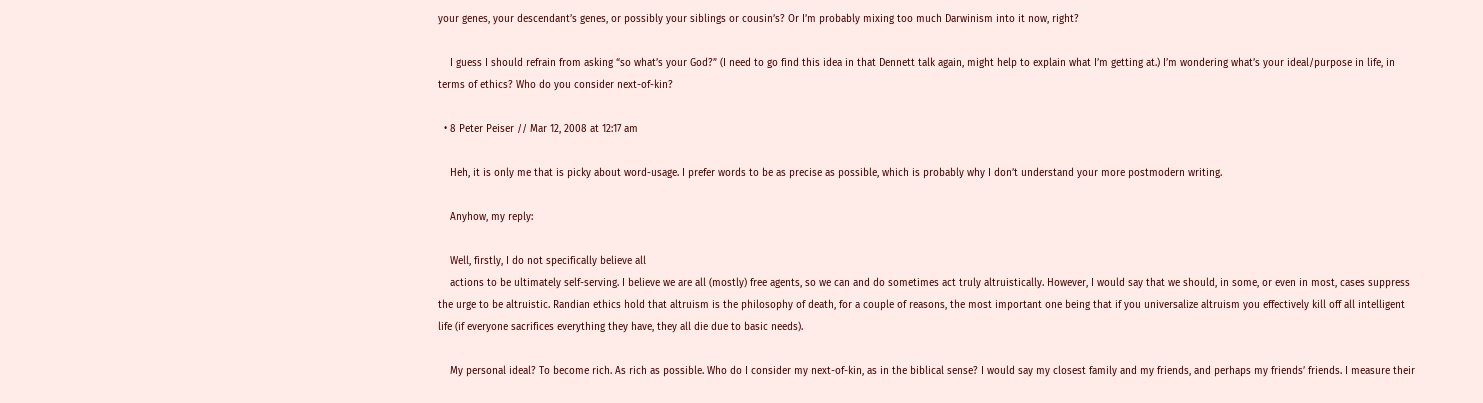your genes, your descendant’s genes, or possibly your siblings or cousin’s? Or I’m probably mixing too much Darwinism into it now, right?

    I guess I should refrain from asking “so what’s your God?” (I need to go find this idea in that Dennett talk again, might help to explain what I’m getting at.) I’m wondering what’s your ideal/purpose in life, in terms of ethics? Who do you consider next-of-kin?

  • 8 Peter Peiser // Mar 12, 2008 at 12:17 am

    Heh, it is only me that is picky about word-usage. I prefer words to be as precise as possible, which is probably why I don’t understand your more postmodern writing.

    Anyhow, my reply:

    Well, firstly, I do not specifically believe all
    actions to be ultimately self-serving. I believe we are all (mostly) free agents, so we can and do sometimes act truly altruistically. However, I would say that we should, in some, or even in most, cases suppress the urge to be altruistic. Randian ethics hold that altruism is the philosophy of death, for a couple of reasons, the most important one being that if you universalize altruism you effectively kill off all intelligent life (if everyone sacrifices everything they have, they all die due to basic needs).

    My personal ideal? To become rich. As rich as possible. Who do I consider my next-of-kin, as in the biblical sense? I would say my closest family and my friends, and perhaps my friends’ friends. I measure their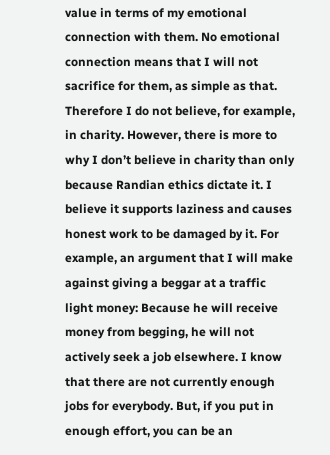value in terms of my emotional connection with them. No emotional connection means that I will not sacrifice for them, as simple as that. Therefore I do not believe, for example, in charity. However, there is more to why I don’t believe in charity than only because Randian ethics dictate it. I believe it supports laziness and causes honest work to be damaged by it. For example, an argument that I will make against giving a beggar at a traffic light money: Because he will receive money from begging, he will not actively seek a job elsewhere. I know that there are not currently enough jobs for everybody. But, if you put in enough effort, you can be an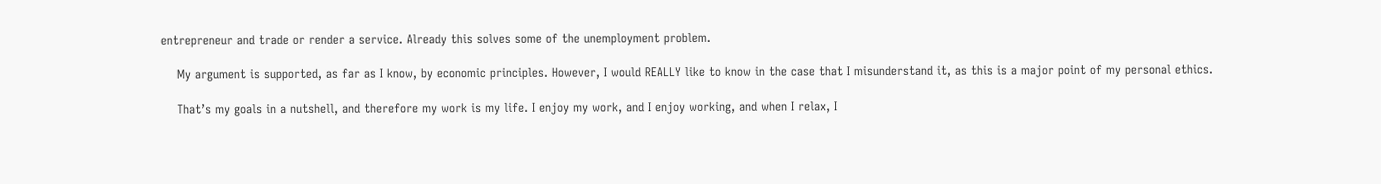entrepreneur and trade or render a service. Already this solves some of the unemployment problem.

    My argument is supported, as far as I know, by economic principles. However, I would REALLY like to know in the case that I misunderstand it, as this is a major point of my personal ethics.

    That’s my goals in a nutshell, and therefore my work is my life. I enjoy my work, and I enjoy working, and when I relax, I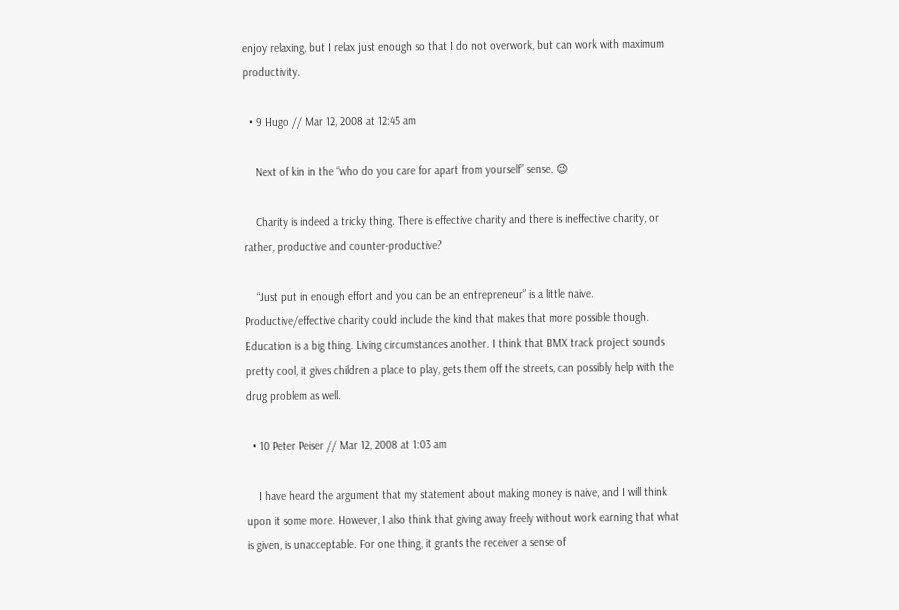enjoy relaxing, but I relax just enough so that I do not overwork, but can work with maximum productivity.

  • 9 Hugo // Mar 12, 2008 at 12:45 am

    Next of kin in the “who do you care for apart from yourself” sense. 😉

    Charity is indeed a tricky thing. There is effective charity and there is ineffective charity, or rather, productive and counter-productive?

    “Just put in enough effort and you can be an entrepreneur” is a little naive. Productive/effective charity could include the kind that makes that more possible though. Education is a big thing. Living circumstances another. I think that BMX track project sounds pretty cool, it gives children a place to play, gets them off the streets, can possibly help with the drug problem as well.

  • 10 Peter Peiser // Mar 12, 2008 at 1:03 am

    I have heard the argument that my statement about making money is naive, and I will think upon it some more. However, I also think that giving away freely without work earning that what is given, is unacceptable. For one thing, it grants the receiver a sense of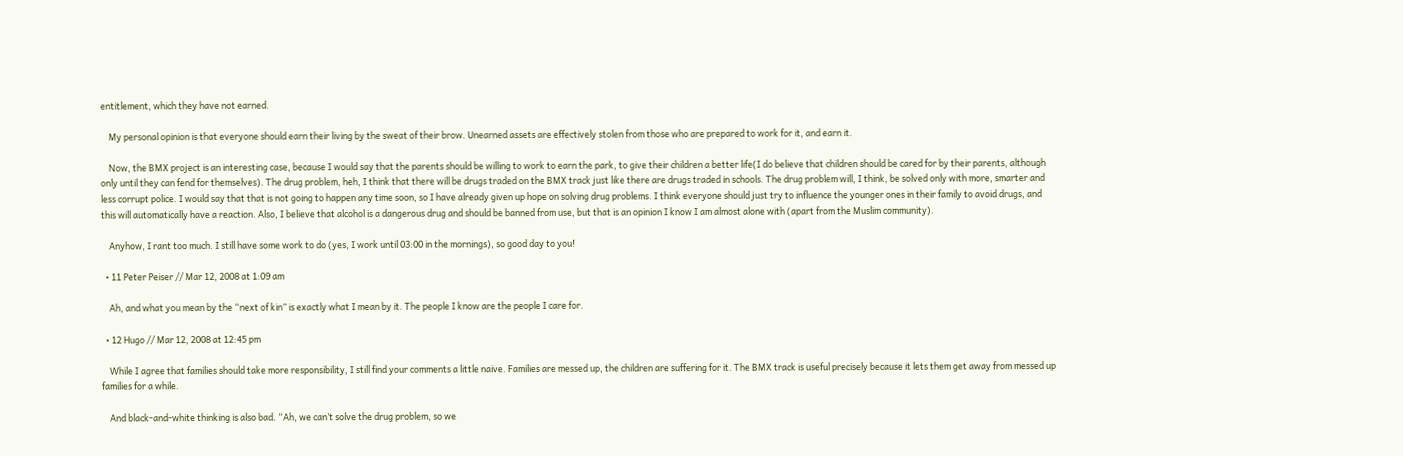entitlement, which they have not earned.

    My personal opinion is that everyone should earn their living by the sweat of their brow. Unearned assets are effectively stolen from those who are prepared to work for it, and earn it.

    Now, the BMX project is an interesting case, because I would say that the parents should be willing to work to earn the park, to give their children a better life(I do believe that children should be cared for by their parents, although only until they can fend for themselves). The drug problem, heh, I think that there will be drugs traded on the BMX track just like there are drugs traded in schools. The drug problem will, I think, be solved only with more, smarter and less corrupt police. I would say that that is not going to happen any time soon, so I have already given up hope on solving drug problems. I think everyone should just try to influence the younger ones in their family to avoid drugs, and this will automatically have a reaction. Also, I believe that alcohol is a dangerous drug and should be banned from use, but that is an opinion I know I am almost alone with (apart from the Muslim community).

    Anyhow, I rant too much. I still have some work to do (yes, I work until 03:00 in the mornings), so good day to you!

  • 11 Peter Peiser // Mar 12, 2008 at 1:09 am

    Ah, and what you mean by the “next of kin” is exactly what I mean by it. The people I know are the people I care for.

  • 12 Hugo // Mar 12, 2008 at 12:45 pm

    While I agree that families should take more responsibility, I still find your comments a little naive. Families are messed up, the children are suffering for it. The BMX track is useful precisely because it lets them get away from messed up families for a while.

    And black-and-white thinking is also bad. “Ah, we can’t solve the drug problem, so we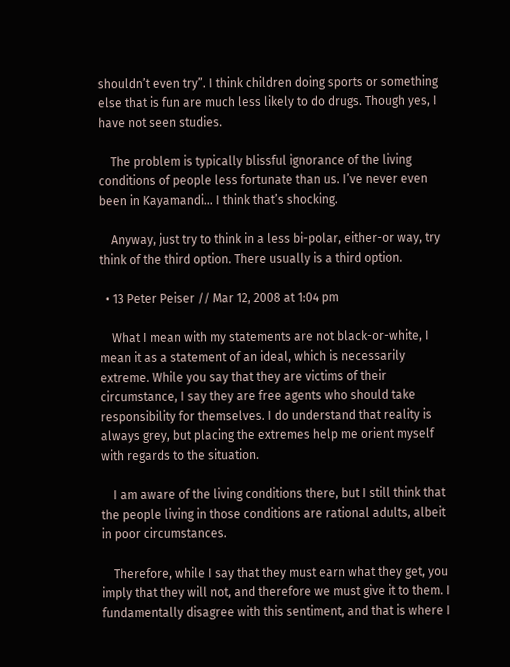shouldn’t even try”. I think children doing sports or something else that is fun are much less likely to do drugs. Though yes, I have not seen studies.

    The problem is typically blissful ignorance of the living conditions of people less fortunate than us. I’ve never even been in Kayamandi… I think that’s shocking.

    Anyway, just try to think in a less bi-polar, either-or way, try think of the third option. There usually is a third option.

  • 13 Peter Peiser // Mar 12, 2008 at 1:04 pm

    What I mean with my statements are not black-or-white, I mean it as a statement of an ideal, which is necessarily extreme. While you say that they are victims of their circumstance, I say they are free agents who should take responsibility for themselves. I do understand that reality is always grey, but placing the extremes help me orient myself with regards to the situation.

    I am aware of the living conditions there, but I still think that the people living in those conditions are rational adults, albeit in poor circumstances.

    Therefore, while I say that they must earn what they get, you imply that they will not, and therefore we must give it to them. I fundamentally disagree with this sentiment, and that is where I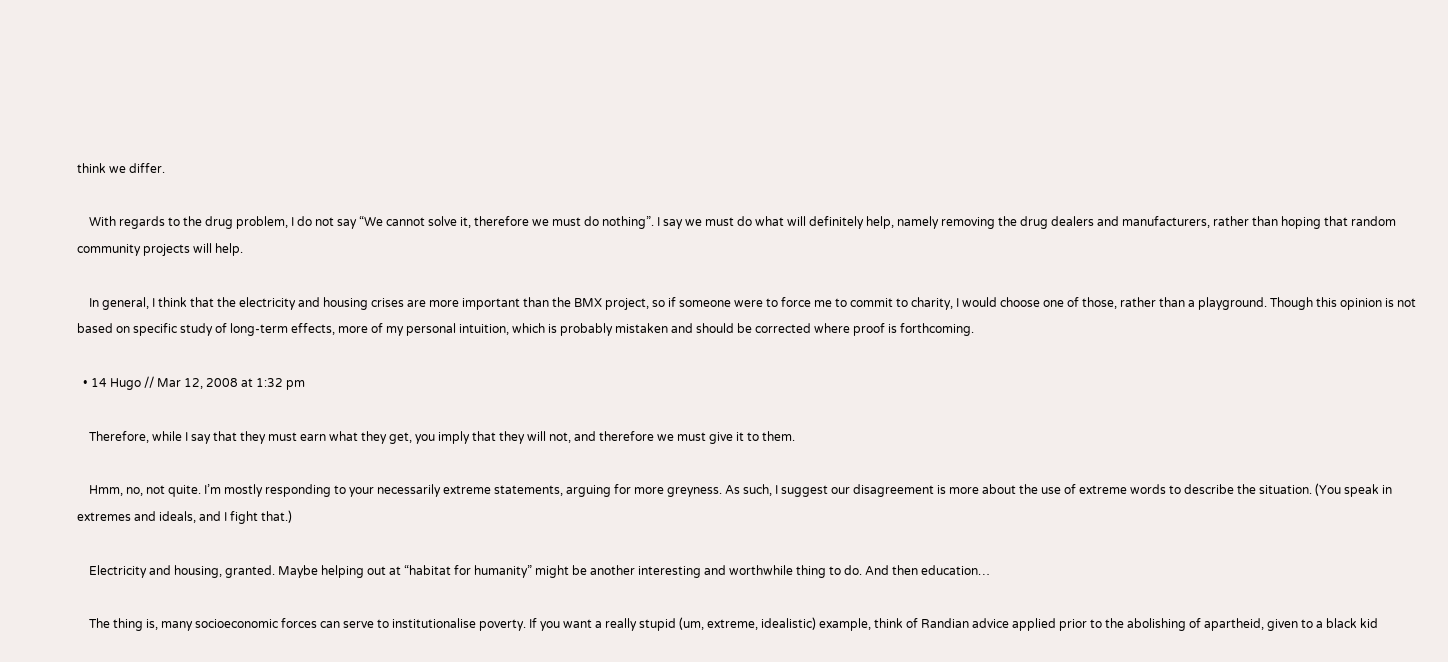think we differ.

    With regards to the drug problem, I do not say “We cannot solve it, therefore we must do nothing”. I say we must do what will definitely help, namely removing the drug dealers and manufacturers, rather than hoping that random community projects will help.

    In general, I think that the electricity and housing crises are more important than the BMX project, so if someone were to force me to commit to charity, I would choose one of those, rather than a playground. Though this opinion is not based on specific study of long-term effects, more of my personal intuition, which is probably mistaken and should be corrected where proof is forthcoming.

  • 14 Hugo // Mar 12, 2008 at 1:32 pm

    Therefore, while I say that they must earn what they get, you imply that they will not, and therefore we must give it to them.

    Hmm, no, not quite. I’m mostly responding to your necessarily extreme statements, arguing for more greyness. As such, I suggest our disagreement is more about the use of extreme words to describe the situation. (You speak in extremes and ideals, and I fight that.)

    Electricity and housing, granted. Maybe helping out at “habitat for humanity” might be another interesting and worthwhile thing to do. And then education…

    The thing is, many socioeconomic forces can serve to institutionalise poverty. If you want a really stupid (um, extreme, idealistic) example, think of Randian advice applied prior to the abolishing of apartheid, given to a black kid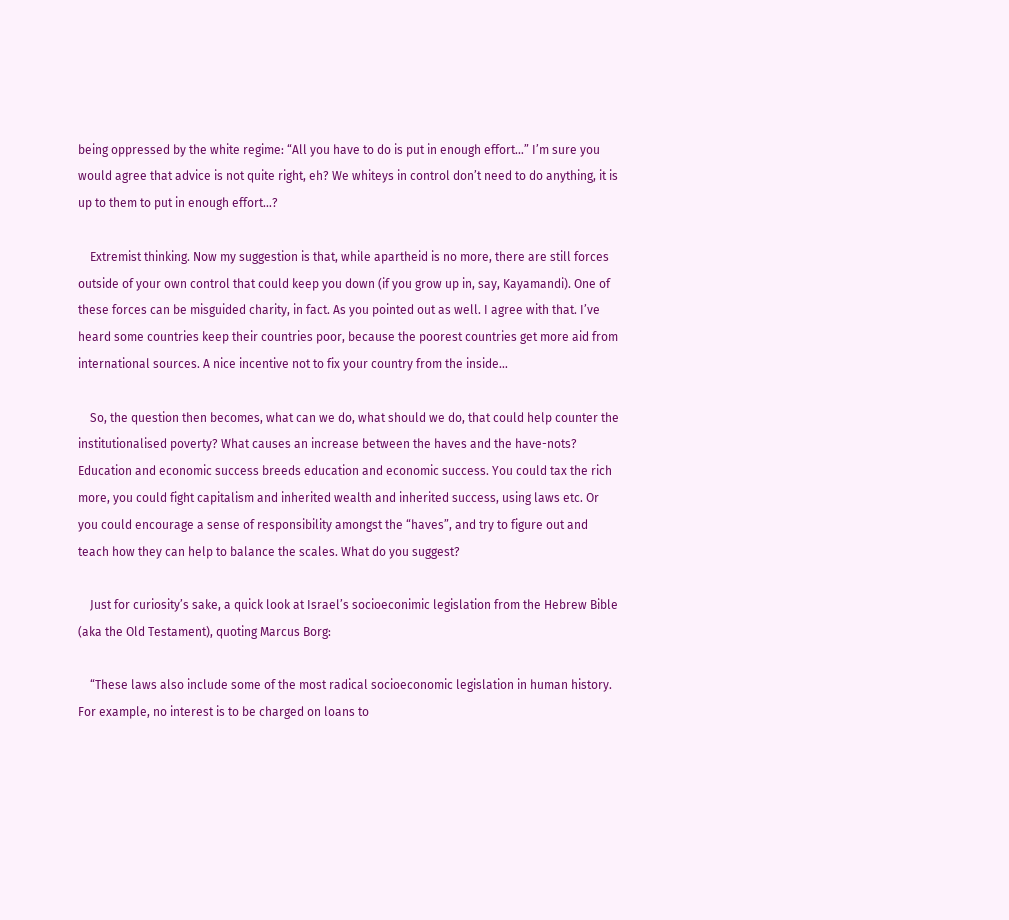being oppressed by the white regime: “All you have to do is put in enough effort…” I’m sure you would agree that advice is not quite right, eh? We whiteys in control don’t need to do anything, it is up to them to put in enough effort…?

    Extremist thinking. Now my suggestion is that, while apartheid is no more, there are still forces outside of your own control that could keep you down (if you grow up in, say, Kayamandi). One of these forces can be misguided charity, in fact. As you pointed out as well. I agree with that. I’ve heard some countries keep their countries poor, because the poorest countries get more aid from international sources. A nice incentive not to fix your country from the inside…

    So, the question then becomes, what can we do, what should we do, that could help counter the institutionalised poverty? What causes an increase between the haves and the have-nots? Education and economic success breeds education and economic success. You could tax the rich more, you could fight capitalism and inherited wealth and inherited success, using laws etc. Or you could encourage a sense of responsibility amongst the “haves”, and try to figure out and teach how they can help to balance the scales. What do you suggest?

    Just for curiosity’s sake, a quick look at Israel’s socioeconimic legislation from the Hebrew Bible (aka the Old Testament), quoting Marcus Borg:

    “These laws also include some of the most radical socioeconomic legislation in human history. For example, no interest is to be charged on loans to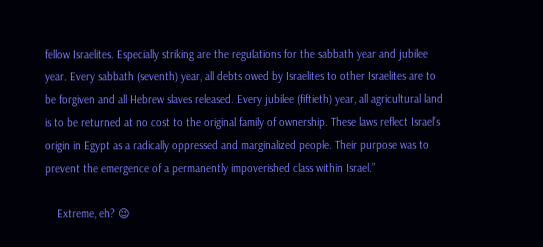fellow Israelites. Especially striking are the regulations for the sabbath year and jubilee year. Every sabbath (seventh) year, all debts owed by Israelites to other Israelites are to be forgiven and all Hebrew slaves released. Every jubilee (fiftieth) year, all agricultural land is to be returned at no cost to the original family of ownership. These laws reflect Israel’s origin in Egypt as a radically oppressed and marginalized people. Their purpose was to prevent the emergence of a permanently impoverished class within Israel.”

    Extreme, eh? 😉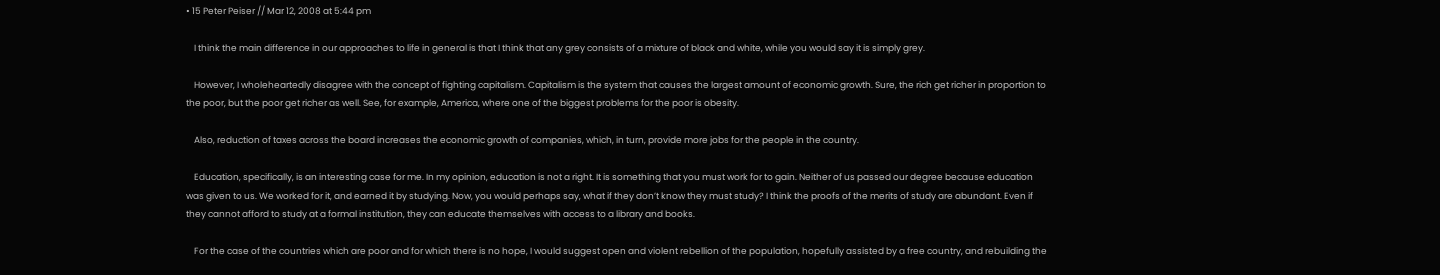• 15 Peter Peiser // Mar 12, 2008 at 5:44 pm

    I think the main difference in our approaches to life in general is that I think that any grey consists of a mixture of black and white, while you would say it is simply grey.

    However, I wholeheartedly disagree with the concept of fighting capitalism. Capitalism is the system that causes the largest amount of economic growth. Sure, the rich get richer in proportion to the poor, but the poor get richer as well. See, for example, America, where one of the biggest problems for the poor is obesity.

    Also, reduction of taxes across the board increases the economic growth of companies, which, in turn, provide more jobs for the people in the country.

    Education, specifically, is an interesting case for me. In my opinion, education is not a right. It is something that you must work for to gain. Neither of us passed our degree because education was given to us. We worked for it, and earned it by studying. Now, you would perhaps say, what if they don’t know they must study? I think the proofs of the merits of study are abundant. Even if they cannot afford to study at a formal institution, they can educate themselves with access to a library and books.

    For the case of the countries which are poor and for which there is no hope, I would suggest open and violent rebellion of the population, hopefully assisted by a free country, and rebuilding the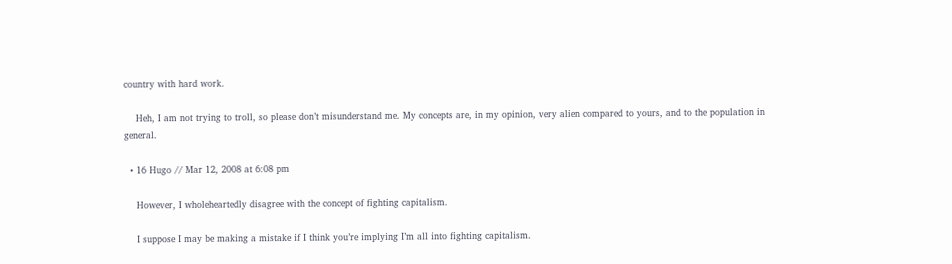country with hard work.

    Heh, I am not trying to troll, so please don’t misunderstand me. My concepts are, in my opinion, very alien compared to yours, and to the population in general.

  • 16 Hugo // Mar 12, 2008 at 6:08 pm

    However, I wholeheartedly disagree with the concept of fighting capitalism.

    I suppose I may be making a mistake if I think you’re implying I’m all into fighting capitalism.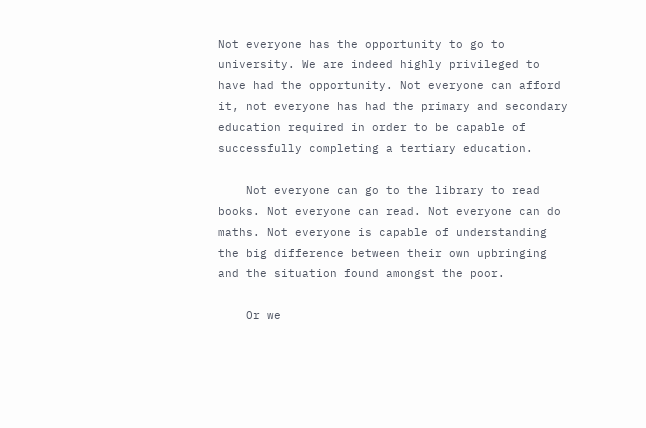Not everyone has the opportunity to go to university. We are indeed highly privileged to have had the opportunity. Not everyone can afford it, not everyone has had the primary and secondary education required in order to be capable of successfully completing a tertiary education.

    Not everyone can go to the library to read books. Not everyone can read. Not everyone can do maths. Not everyone is capable of understanding the big difference between their own upbringing and the situation found amongst the poor.

    Or we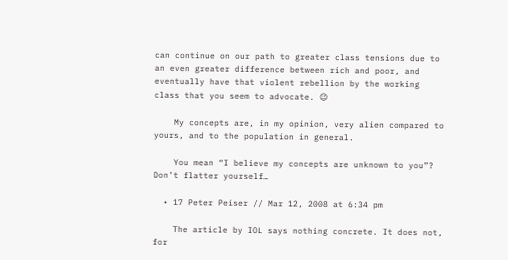can continue on our path to greater class tensions due to an even greater difference between rich and poor, and eventually have that violent rebellion by the working class that you seem to advocate. 😉

    My concepts are, in my opinion, very alien compared to yours, and to the population in general.

    You mean “I believe my concepts are unknown to you”? Don’t flatter yourself…

  • 17 Peter Peiser // Mar 12, 2008 at 6:34 pm

    The article by IOL says nothing concrete. It does not, for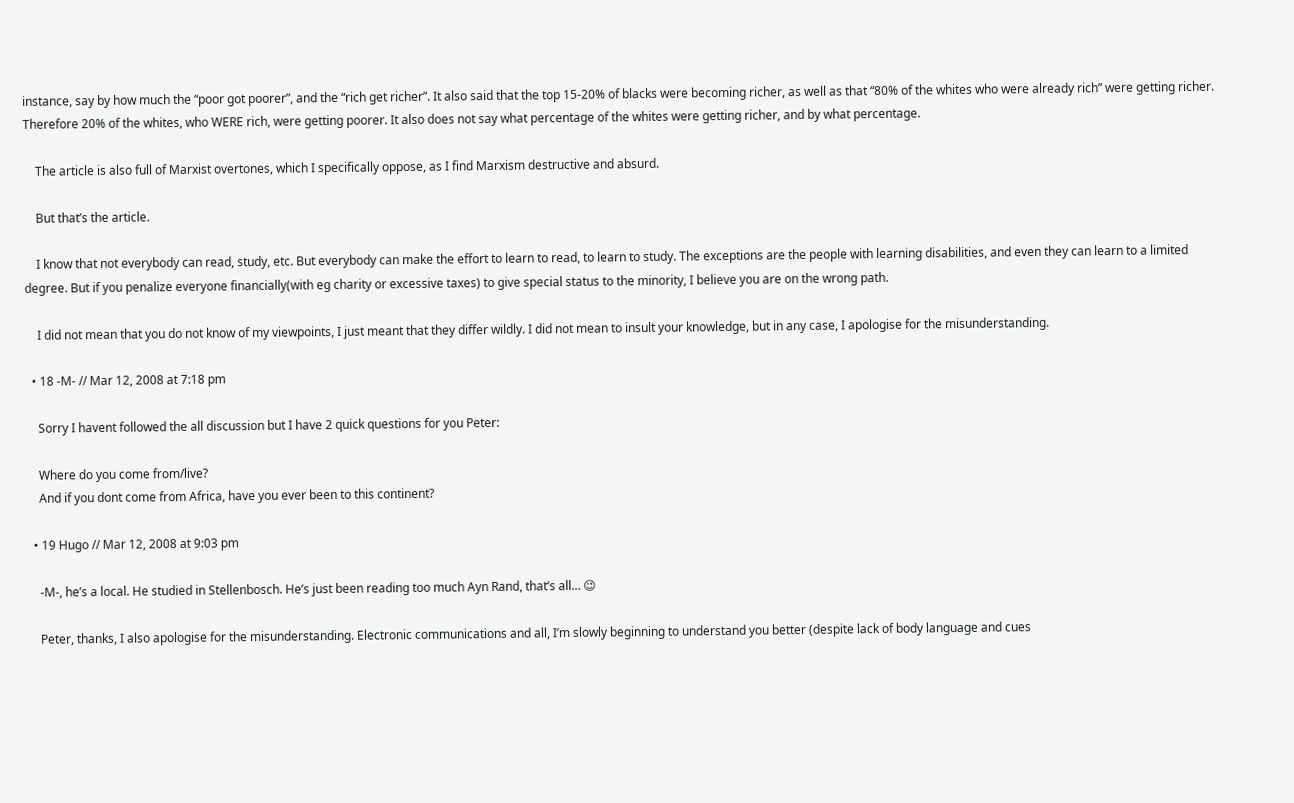instance, say by how much the “poor got poorer”, and the “rich get richer”. It also said that the top 15-20% of blacks were becoming richer, as well as that “80% of the whites who were already rich” were getting richer. Therefore 20% of the whites, who WERE rich, were getting poorer. It also does not say what percentage of the whites were getting richer, and by what percentage.

    The article is also full of Marxist overtones, which I specifically oppose, as I find Marxism destructive and absurd.

    But that’s the article.

    I know that not everybody can read, study, etc. But everybody can make the effort to learn to read, to learn to study. The exceptions are the people with learning disabilities, and even they can learn to a limited degree. But if you penalize everyone financially(with eg charity or excessive taxes) to give special status to the minority, I believe you are on the wrong path.

    I did not mean that you do not know of my viewpoints, I just meant that they differ wildly. I did not mean to insult your knowledge, but in any case, I apologise for the misunderstanding.

  • 18 -M- // Mar 12, 2008 at 7:18 pm

    Sorry I havent followed the all discussion but I have 2 quick questions for you Peter:

    Where do you come from/live?
    And if you dont come from Africa, have you ever been to this continent?

  • 19 Hugo // Mar 12, 2008 at 9:03 pm

    -M-, he’s a local. He studied in Stellenbosch. He’s just been reading too much Ayn Rand, that’s all… 😉

    Peter, thanks, I also apologise for the misunderstanding. Electronic communications and all, I’m slowly beginning to understand you better (despite lack of body language and cues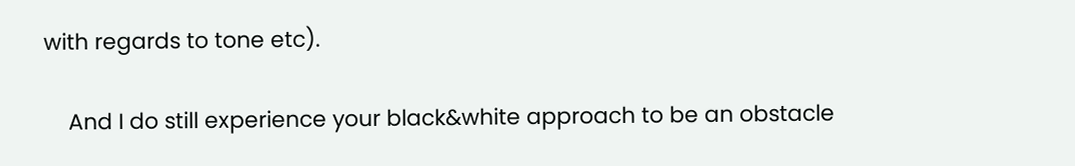with regards to tone etc).

    And I do still experience your black&white approach to be an obstacle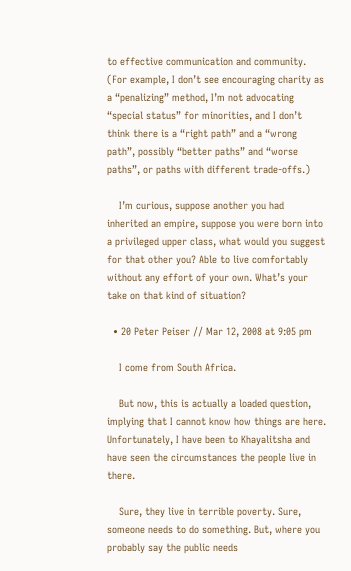to effective communication and community. (For example, I don’t see encouraging charity as a “penalizing” method, I’m not advocating “special status” for minorities, and I don’t think there is a “right path” and a “wrong path”, possibly “better paths” and “worse paths”, or paths with different trade-offs.)

    I’m curious, suppose another you had inherited an empire, suppose you were born into a privileged upper class, what would you suggest for that other you? Able to live comfortably without any effort of your own. What’s your take on that kind of situation?

  • 20 Peter Peiser // Mar 12, 2008 at 9:05 pm

    I come from South Africa.

    But now, this is actually a loaded question, implying that I cannot know how things are here. Unfortunately, I have been to Khayalitsha and have seen the circumstances the people live in there.

    Sure, they live in terrible poverty. Sure, someone needs to do something. But, where you probably say the public needs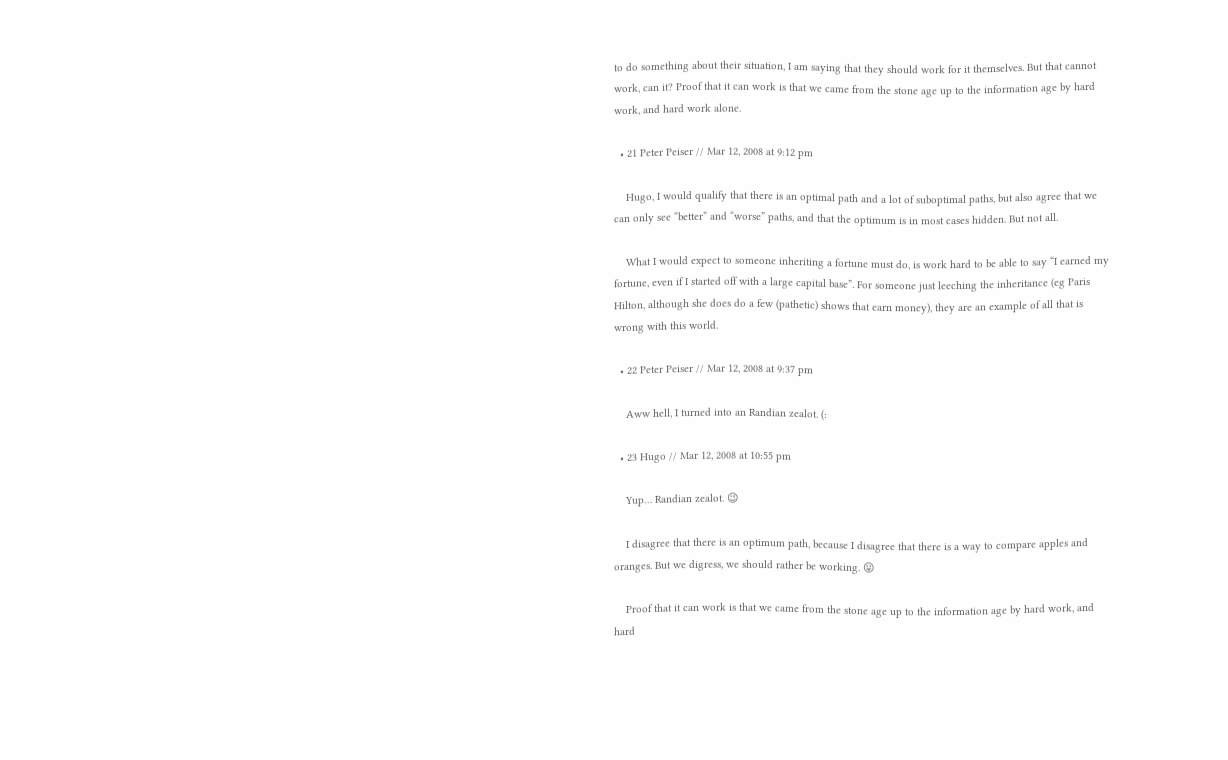to do something about their situation, I am saying that they should work for it themselves. But that cannot work, can it? Proof that it can work is that we came from the stone age up to the information age by hard work, and hard work alone.

  • 21 Peter Peiser // Mar 12, 2008 at 9:12 pm

    Hugo, I would qualify that there is an optimal path and a lot of suboptimal paths, but also agree that we can only see “better” and “worse” paths, and that the optimum is in most cases hidden. But not all.

    What I would expect to someone inheriting a fortune must do, is work hard to be able to say “I earned my fortune, even if I started off with a large capital base”. For someone just leeching the inheritance (eg Paris Hilton, although she does do a few (pathetic) shows that earn money), they are an example of all that is wrong with this world.

  • 22 Peter Peiser // Mar 12, 2008 at 9:37 pm

    Aww hell, I turned into an Randian zealot. (:

  • 23 Hugo // Mar 12, 2008 at 10:55 pm

    Yup… Randian zealot. 😉

    I disagree that there is an optimum path, because I disagree that there is a way to compare apples and oranges. But we digress, we should rather be working. 😛

    Proof that it can work is that we came from the stone age up to the information age by hard work, and hard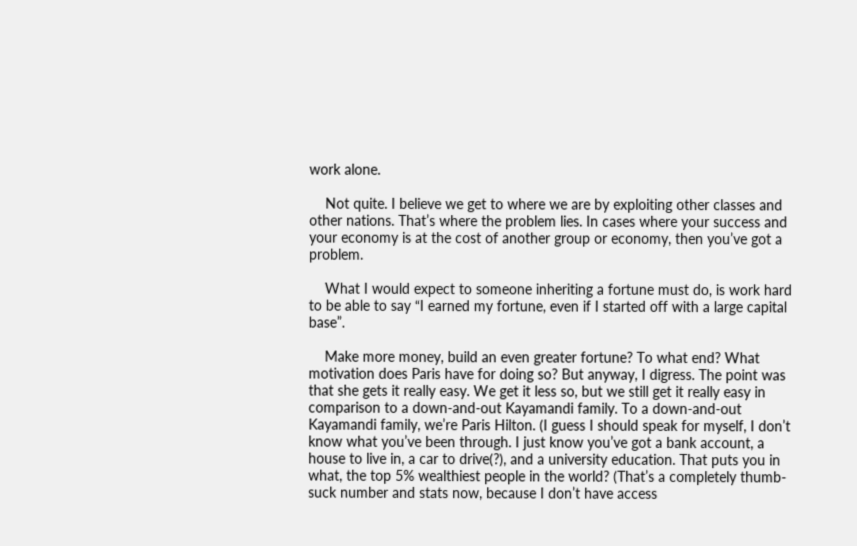work alone.

    Not quite. I believe we get to where we are by exploiting other classes and other nations. That’s where the problem lies. In cases where your success and your economy is at the cost of another group or economy, then you’ve got a problem.

    What I would expect to someone inheriting a fortune must do, is work hard to be able to say “I earned my fortune, even if I started off with a large capital base”.

    Make more money, build an even greater fortune? To what end? What motivation does Paris have for doing so? But anyway, I digress. The point was that she gets it really easy. We get it less so, but we still get it really easy in comparison to a down-and-out Kayamandi family. To a down-and-out Kayamandi family, we’re Paris Hilton. (I guess I should speak for myself, I don’t know what you’ve been through. I just know you’ve got a bank account, a house to live in, a car to drive(?), and a university education. That puts you in what, the top 5% wealthiest people in the world? (That’s a completely thumb-suck number and stats now, because I don’t have access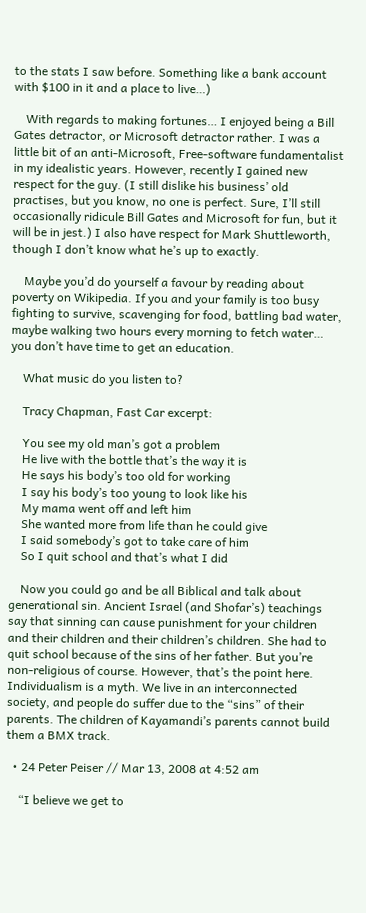to the stats I saw before. Something like a bank account with $100 in it and a place to live…)

    With regards to making fortunes… I enjoyed being a Bill Gates detractor, or Microsoft detractor rather. I was a little bit of an anti-Microsoft, Free-software fundamentalist in my idealistic years. However, recently I gained new respect for the guy. (I still dislike his business’ old practises, but you know, no one is perfect. Sure, I’ll still occasionally ridicule Bill Gates and Microsoft for fun, but it will be in jest.) I also have respect for Mark Shuttleworth, though I don’t know what he’s up to exactly.

    Maybe you’d do yourself a favour by reading about poverty on Wikipedia. If you and your family is too busy fighting to survive, scavenging for food, battling bad water, maybe walking two hours every morning to fetch water… you don’t have time to get an education.

    What music do you listen to?

    Tracy Chapman, Fast Car excerpt:

    You see my old man’s got a problem
    He live with the bottle that’s the way it is
    He says his body’s too old for working
    I say his body’s too young to look like his
    My mama went off and left him
    She wanted more from life than he could give
    I said somebody’s got to take care of him
    So I quit school and that’s what I did

    Now you could go and be all Biblical and talk about generational sin. Ancient Israel (and Shofar’s) teachings say that sinning can cause punishment for your children and their children and their children’s children. She had to quit school because of the sins of her father. But you’re non-religious of course. However, that’s the point here. Individualism is a myth. We live in an interconnected society, and people do suffer due to the “sins” of their parents. The children of Kayamandi’s parents cannot build them a BMX track.

  • 24 Peter Peiser // Mar 13, 2008 at 4:52 am

    “I believe we get to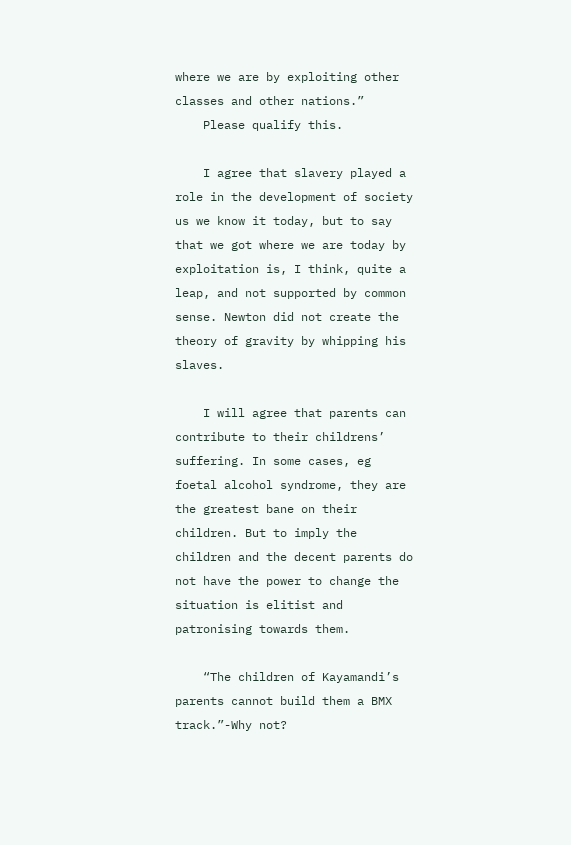where we are by exploiting other classes and other nations.”
    Please qualify this.

    I agree that slavery played a role in the development of society us we know it today, but to say that we got where we are today by exploitation is, I think, quite a leap, and not supported by common sense. Newton did not create the theory of gravity by whipping his slaves.

    I will agree that parents can contribute to their childrens’ suffering. In some cases, eg foetal alcohol syndrome, they are the greatest bane on their children. But to imply the children and the decent parents do not have the power to change the situation is elitist and patronising towards them.

    “The children of Kayamandi’s parents cannot build them a BMX track.”-Why not?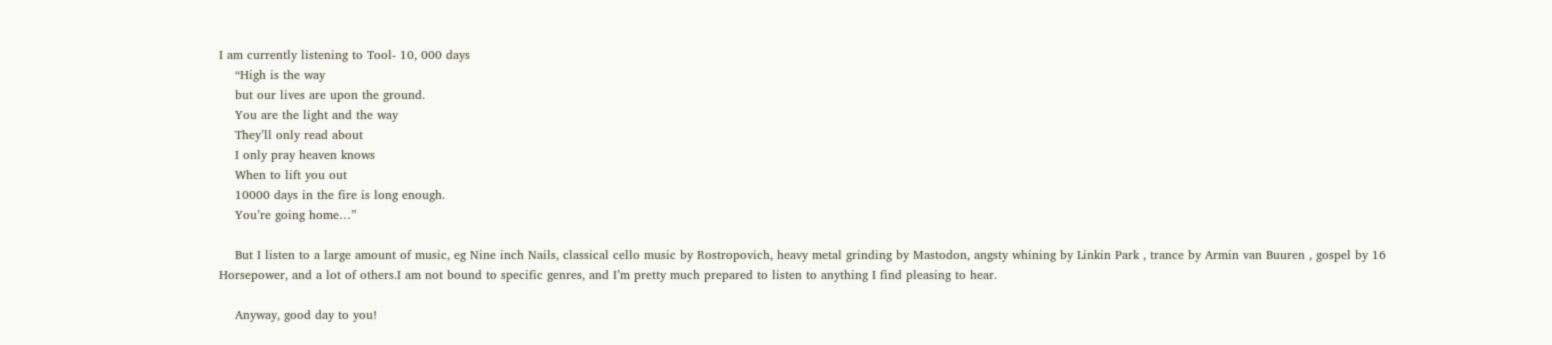I am currently listening to Tool- 10, 000 days
    “High is the way
    but our lives are upon the ground.
    You are the light and the way
    They’ll only read about
    I only pray heaven knows
    When to lift you out
    10000 days in the fire is long enough.
    You’re going home…”

    But I listen to a large amount of music, eg Nine inch Nails, classical cello music by Rostropovich, heavy metal grinding by Mastodon, angsty whining by Linkin Park , trance by Armin van Buuren , gospel by 16 Horsepower, and a lot of others.I am not bound to specific genres, and I’m pretty much prepared to listen to anything I find pleasing to hear.

    Anyway, good day to you!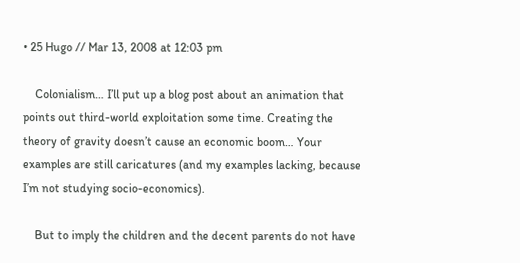• 25 Hugo // Mar 13, 2008 at 12:03 pm

    Colonialism… I’ll put up a blog post about an animation that points out third-world exploitation some time. Creating the theory of gravity doesn’t cause an economic boom… Your examples are still caricatures (and my examples lacking, because I’m not studying socio-economics).

    But to imply the children and the decent parents do not have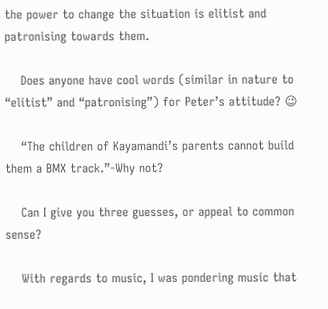the power to change the situation is elitist and patronising towards them.

    Does anyone have cool words (similar in nature to “elitist” and “patronising”) for Peter’s attitude? 😉

    “The children of Kayamandi’s parents cannot build them a BMX track.”-Why not?

    Can I give you three guesses, or appeal to common sense?

    With regards to music, I was pondering music that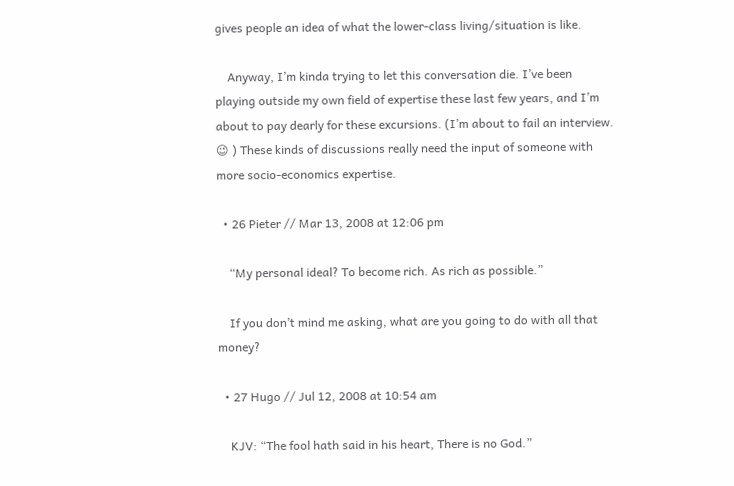gives people an idea of what the lower-class living/situation is like.

    Anyway, I’m kinda trying to let this conversation die. I’ve been playing outside my own field of expertise these last few years, and I’m about to pay dearly for these excursions. (I’m about to fail an interview. 😉 ) These kinds of discussions really need the input of someone with more socio-economics expertise.

  • 26 Pieter // Mar 13, 2008 at 12:06 pm

    “My personal ideal? To become rich. As rich as possible.”

    If you don’t mind me asking, what are you going to do with all that money?

  • 27 Hugo // Jul 12, 2008 at 10:54 am

    KJV: “The fool hath said in his heart, There is no God.”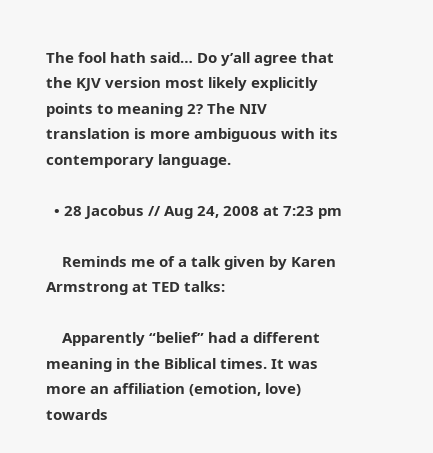The fool hath said… Do y’all agree that the KJV version most likely explicitly points to meaning 2? The NIV translation is more ambiguous with its contemporary language.

  • 28 Jacobus // Aug 24, 2008 at 7:23 pm

    Reminds me of a talk given by Karen Armstrong at TED talks:

    Apparently “belief” had a different meaning in the Biblical times. It was more an affiliation (emotion, love) towards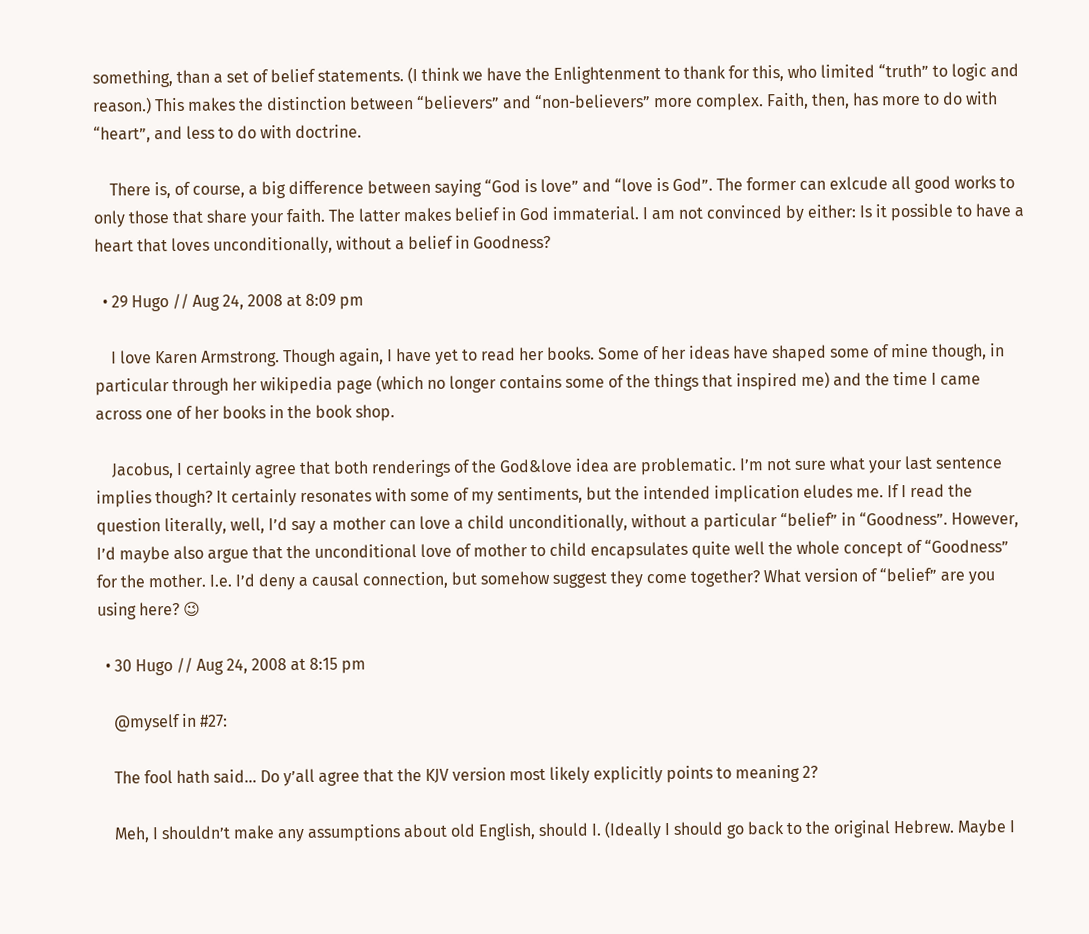something, than a set of belief statements. (I think we have the Enlightenment to thank for this, who limited “truth” to logic and reason.) This makes the distinction between “believers” and “non-believers” more complex. Faith, then, has more to do with “heart”, and less to do with doctrine.

    There is, of course, a big difference between saying “God is love” and “love is God”. The former can exlcude all good works to only those that share your faith. The latter makes belief in God immaterial. I am not convinced by either: Is it possible to have a heart that loves unconditionally, without a belief in Goodness?

  • 29 Hugo // Aug 24, 2008 at 8:09 pm

    I love Karen Armstrong. Though again, I have yet to read her books. Some of her ideas have shaped some of mine though, in particular through her wikipedia page (which no longer contains some of the things that inspired me) and the time I came across one of her books in the book shop.

    Jacobus, I certainly agree that both renderings of the God&love idea are problematic. I’m not sure what your last sentence implies though? It certainly resonates with some of my sentiments, but the intended implication eludes me. If I read the question literally, well, I’d say a mother can love a child unconditionally, without a particular “belief” in “Goodness”. However, I’d maybe also argue that the unconditional love of mother to child encapsulates quite well the whole concept of “Goodness” for the mother. I.e. I’d deny a causal connection, but somehow suggest they come together? What version of “belief” are you using here? 😉

  • 30 Hugo // Aug 24, 2008 at 8:15 pm

    @myself in #27:

    The fool hath said… Do y’all agree that the KJV version most likely explicitly points to meaning 2?

    Meh, I shouldn’t make any assumptions about old English, should I. (Ideally I should go back to the original Hebrew. Maybe I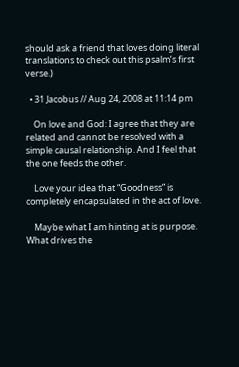should ask a friend that loves doing literal translations to check out this psalm’s first verse.)

  • 31 Jacobus // Aug 24, 2008 at 11:14 pm

    On love and God: I agree that they are related and cannot be resolved with a simple causal relationship. And I feel that the one feeds the other.

    Love your idea that “Goodness” is completely encapsulated in the act of love.

    Maybe what I am hinting at is purpose. What drives the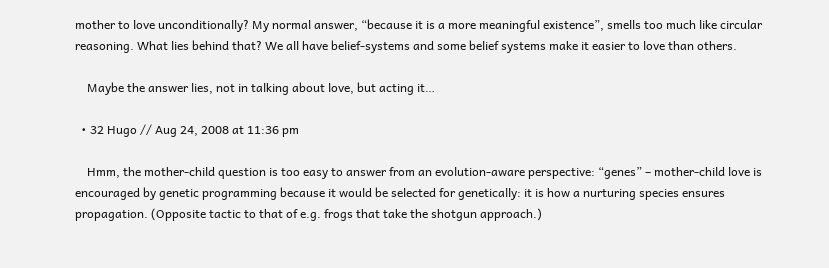mother to love unconditionally? My normal answer, “because it is a more meaningful existence”, smells too much like circular reasoning. What lies behind that? We all have belief-systems and some belief systems make it easier to love than others.

    Maybe the answer lies, not in talking about love, but acting it…

  • 32 Hugo // Aug 24, 2008 at 11:36 pm

    Hmm, the mother-child question is too easy to answer from an evolution-aware perspective: “genes” – mother-child love is encouraged by genetic programming because it would be selected for genetically: it is how a nurturing species ensures propagation. (Opposite tactic to that of e.g. frogs that take the shotgun approach.)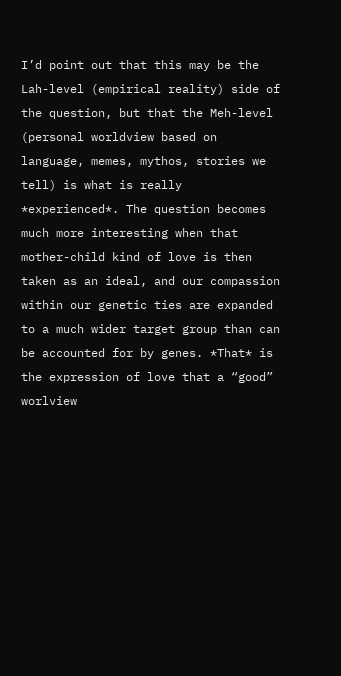I’d point out that this may be the Lah-level (empirical reality) side of the question, but that the Meh-level (personal worldview based on language, memes, mythos, stories we tell) is what is really *experienced*. The question becomes much more interesting when that mother-child kind of love is then taken as an ideal, and our compassion within our genetic ties are expanded to a much wider target group than can be accounted for by genes. *That* is the expression of love that a “good” worlview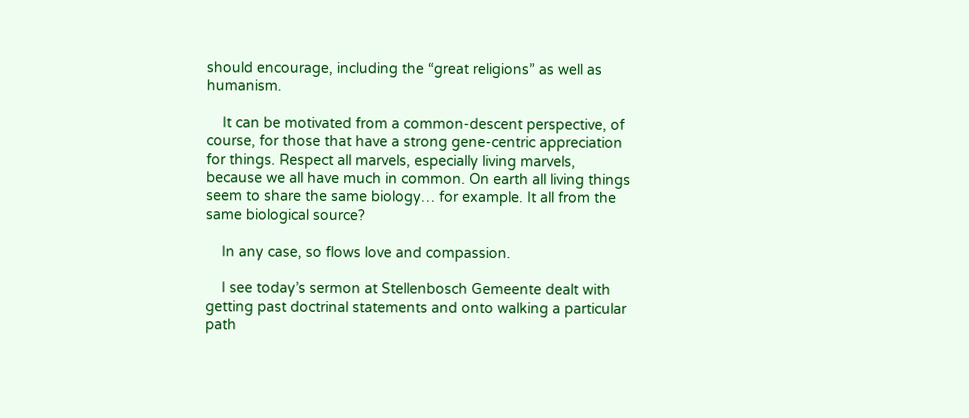should encourage, including the “great religions” as well as humanism.

    It can be motivated from a common-descent perspective, of course, for those that have a strong gene-centric appreciation for things. Respect all marvels, especially living marvels, because we all have much in common. On earth all living things seem to share the same biology… for example. It all from the same biological source?

    In any case, so flows love and compassion.

    I see today’s sermon at Stellenbosch Gemeente dealt with getting past doctrinal statements and onto walking a particular path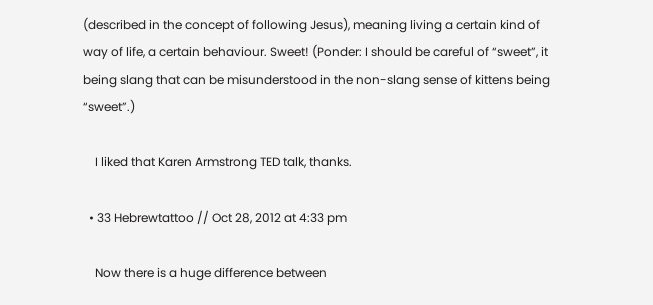(described in the concept of following Jesus), meaning living a certain kind of way of life, a certain behaviour. Sweet! (Ponder: I should be careful of “sweet”, it being slang that can be misunderstood in the non-slang sense of kittens being “sweet”.)

    I liked that Karen Armstrong TED talk, thanks.

  • 33 Hebrewtattoo // Oct 28, 2012 at 4:33 pm

    Now there is a huge difference between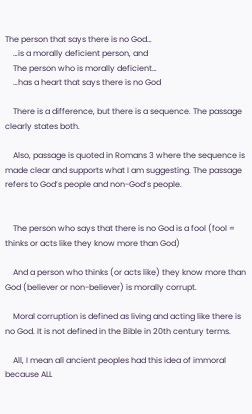The person that says there is no God…
    …is a morally deficient person, and
    The person who is morally deficient…
    …has a heart that says there is no God

    There is a difference, but there is a sequence. The passage clearly states both.

    Also, passage is quoted in Romans 3 where the sequence is made clear and supports what I am suggesting. The passage refers to God’s people and non-God’s people.


    The person who says that there is no God is a fool (fool = thinks or acts like they know more than God)

    And a person who thinks (or acts like) they know more than God (believer or non-believer) is morally corrupt.

    Moral corruption is defined as living and acting like there is no God. It is not defined in the Bible in 20th century terms.

    All, I mean all ancient peoples had this idea of immoral because ALL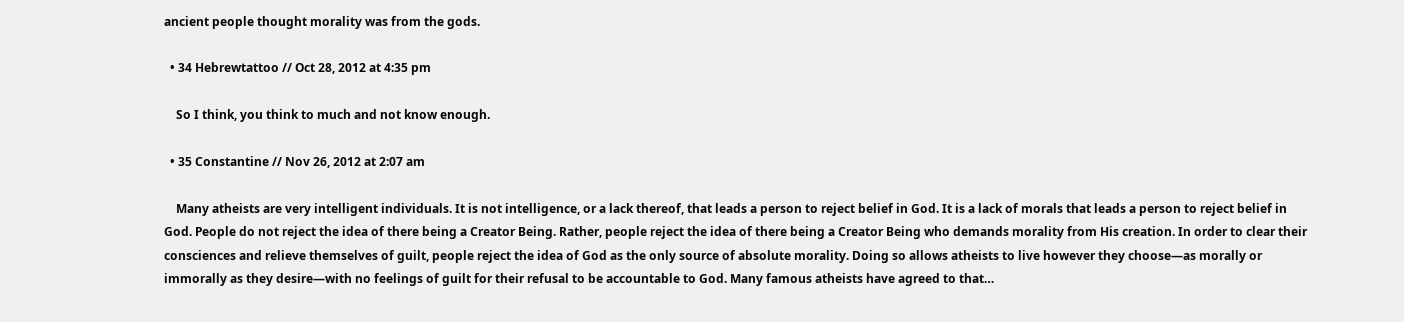ancient people thought morality was from the gods.

  • 34 Hebrewtattoo // Oct 28, 2012 at 4:35 pm

    So I think, you think to much and not know enough.

  • 35 Constantine // Nov 26, 2012 at 2:07 am

    Many atheists are very intelligent individuals. It is not intelligence, or a lack thereof, that leads a person to reject belief in God. It is a lack of morals that leads a person to reject belief in God. People do not reject the idea of there being a Creator Being. Rather, people reject the idea of there being a Creator Being who demands morality from His creation. In order to clear their consciences and relieve themselves of guilt, people reject the idea of God as the only source of absolute morality. Doing so allows atheists to live however they choose—as morally or immorally as they desire—with no feelings of guilt for their refusal to be accountable to God. Many famous atheists have agreed to that…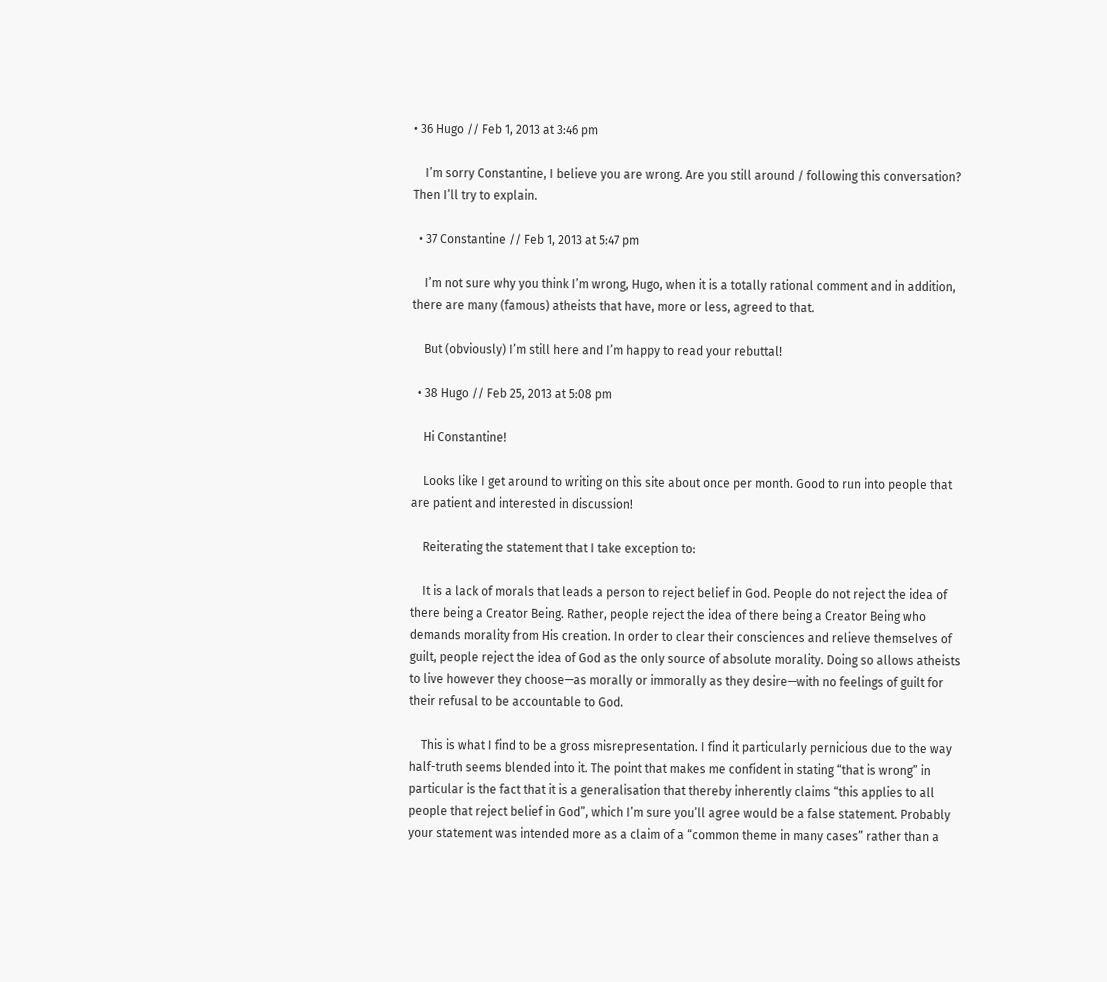• 36 Hugo // Feb 1, 2013 at 3:46 pm

    I’m sorry Constantine, I believe you are wrong. Are you still around / following this conversation? Then I’ll try to explain.

  • 37 Constantine // Feb 1, 2013 at 5:47 pm

    I’m not sure why you think I’m wrong, Hugo, when it is a totally rational comment and in addition, there are many (famous) atheists that have, more or less, agreed to that.

    But (obviously) I’m still here and I’m happy to read your rebuttal!

  • 38 Hugo // Feb 25, 2013 at 5:08 pm

    Hi Constantine!

    Looks like I get around to writing on this site about once per month. Good to run into people that are patient and interested in discussion!

    Reiterating the statement that I take exception to:

    It is a lack of morals that leads a person to reject belief in God. People do not reject the idea of there being a Creator Being. Rather, people reject the idea of there being a Creator Being who demands morality from His creation. In order to clear their consciences and relieve themselves of guilt, people reject the idea of God as the only source of absolute morality. Doing so allows atheists to live however they choose—as morally or immorally as they desire—with no feelings of guilt for their refusal to be accountable to God.

    This is what I find to be a gross misrepresentation. I find it particularly pernicious due to the way half-truth seems blended into it. The point that makes me confident in stating “that is wrong” in particular is the fact that it is a generalisation that thereby inherently claims “this applies to all people that reject belief in God”, which I’m sure you’ll agree would be a false statement. Probably your statement was intended more as a claim of a “common theme in many cases” rather than a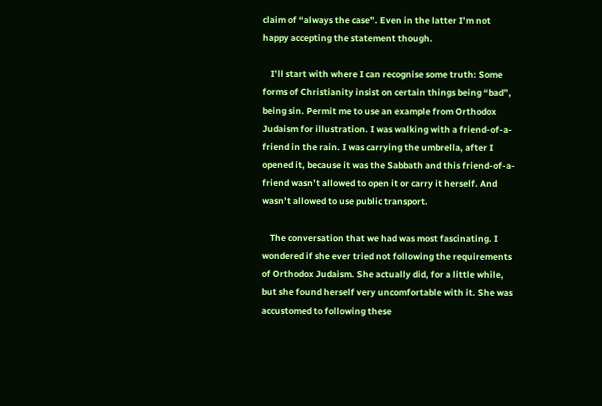claim of “always the case”. Even in the latter I’m not happy accepting the statement though.

    I’ll start with where I can recognise some truth: Some forms of Christianity insist on certain things being “bad”, being sin. Permit me to use an example from Orthodox Judaism for illustration. I was walking with a friend-of-a-friend in the rain. I was carrying the umbrella, after I opened it, because it was the Sabbath and this friend-of-a-friend wasn’t allowed to open it or carry it herself. And wasn’t allowed to use public transport.

    The conversation that we had was most fascinating. I wondered if she ever tried not following the requirements of Orthodox Judaism. She actually did, for a little while, but she found herself very uncomfortable with it. She was accustomed to following these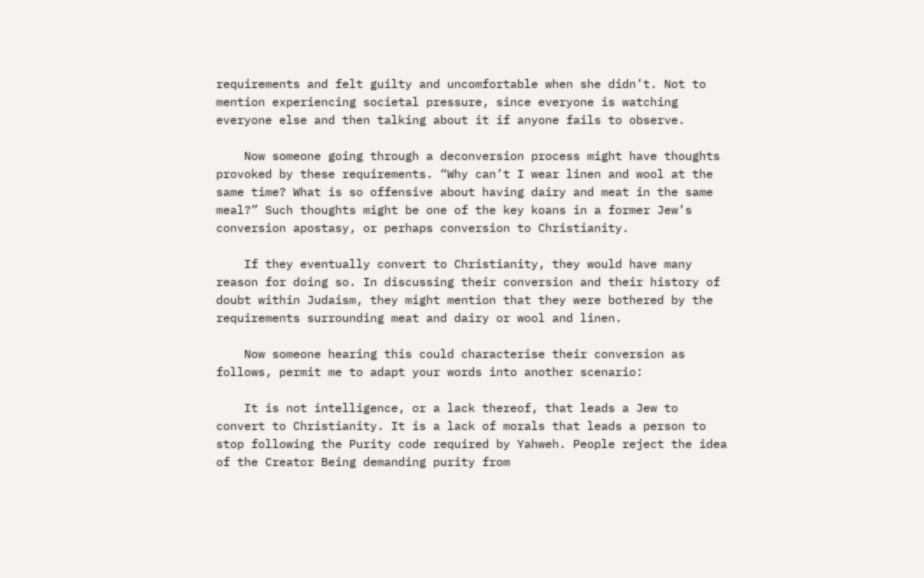requirements and felt guilty and uncomfortable when she didn’t. Not to mention experiencing societal pressure, since everyone is watching everyone else and then talking about it if anyone fails to observe.

    Now someone going through a deconversion process might have thoughts provoked by these requirements. “Why can’t I wear linen and wool at the same time? What is so offensive about having dairy and meat in the same meal?” Such thoughts might be one of the key koans in a former Jew’s conversion apostasy, or perhaps conversion to Christianity.

    If they eventually convert to Christianity, they would have many reason for doing so. In discussing their conversion and their history of doubt within Judaism, they might mention that they were bothered by the requirements surrounding meat and dairy or wool and linen.

    Now someone hearing this could characterise their conversion as follows, permit me to adapt your words into another scenario:

    It is not intelligence, or a lack thereof, that leads a Jew to convert to Christianity. It is a lack of morals that leads a person to stop following the Purity code required by Yahweh. People reject the idea of the Creator Being demanding purity from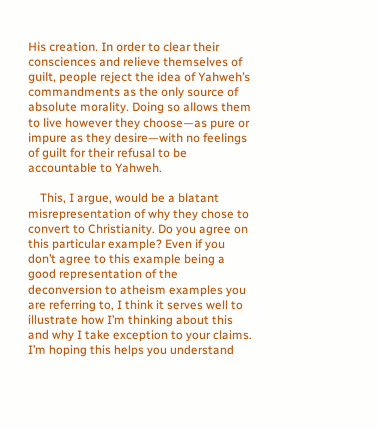His creation. In order to clear their consciences and relieve themselves of guilt, people reject the idea of Yahweh’s commandments as the only source of absolute morality. Doing so allows them to live however they choose—as pure or impure as they desire—with no feelings of guilt for their refusal to be accountable to Yahweh.

    This, I argue, would be a blatant misrepresentation of why they chose to convert to Christianity. Do you agree on this particular example? Even if you don’t agree to this example being a good representation of the deconversion to atheism examples you are referring to, I think it serves well to illustrate how I’m thinking about this and why I take exception to your claims. I’m hoping this helps you understand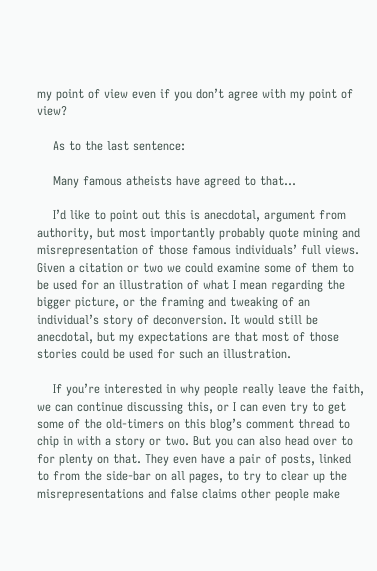my point of view even if you don’t agree with my point of view?

    As to the last sentence:

    Many famous atheists have agreed to that…

    I’d like to point out this is anecdotal, argument from authority, but most importantly probably quote mining and misrepresentation of those famous individuals’ full views. Given a citation or two we could examine some of them to be used for an illustration of what I mean regarding the bigger picture, or the framing and tweaking of an individual’s story of deconversion. It would still be anecdotal, but my expectations are that most of those stories could be used for such an illustration.

    If you’re interested in why people really leave the faith, we can continue discussing this, or I can even try to get some of the old-timers on this blog’s comment thread to chip in with a story or two. But you can also head over to for plenty on that. They even have a pair of posts, linked to from the side-bar on all pages, to try to clear up the misrepresentations and false claims other people make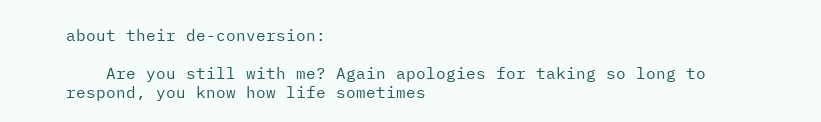about their de-conversion:

    Are you still with me? Again apologies for taking so long to respond, you know how life sometimes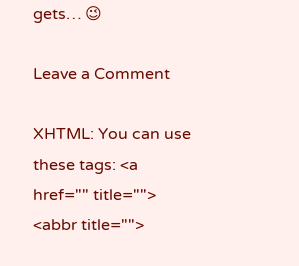gets… 😉

Leave a Comment

XHTML: You can use these tags: <a href="" title=""> <abbr title="">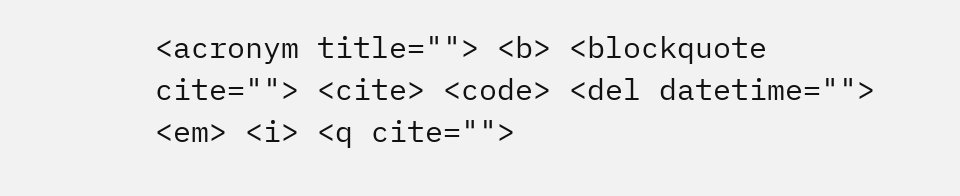<acronym title=""> <b> <blockquote cite=""> <cite> <code> <del datetime=""> <em> <i> <q cite="">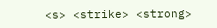<s> <strike> <strong>